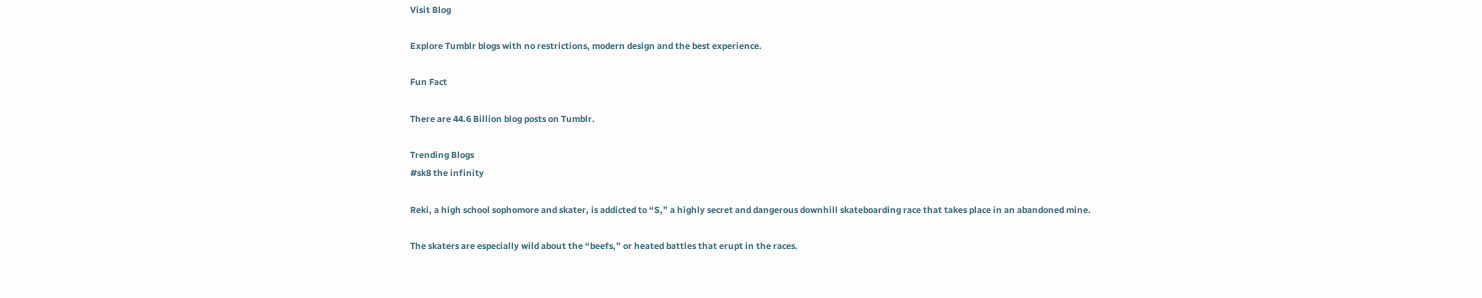Visit Blog

Explore Tumblr blogs with no restrictions, modern design and the best experience.

Fun Fact

There are 44.6 Billion blog posts on Tumblr.

Trending Blogs
#sk8 the infinity

Reki, a high school sophomore and skater, is addicted to “S,” a highly secret and dangerous downhill skateboarding race that takes place in an abandoned mine.

The skaters are especially wild about the “beefs,” or heated battles that erupt in the races.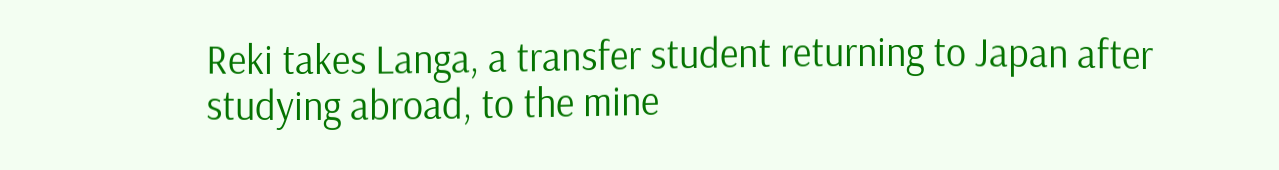Reki takes Langa, a transfer student returning to Japan after studying abroad, to the mine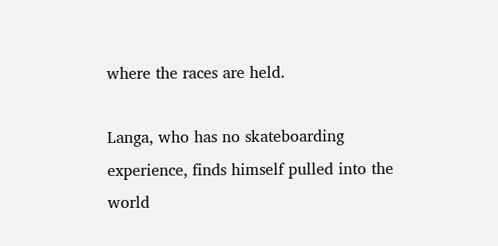where the races are held.

Langa, who has no skateboarding experience, finds himself pulled into the world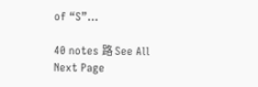of “S”…

40 notes 路 See All
Next Page